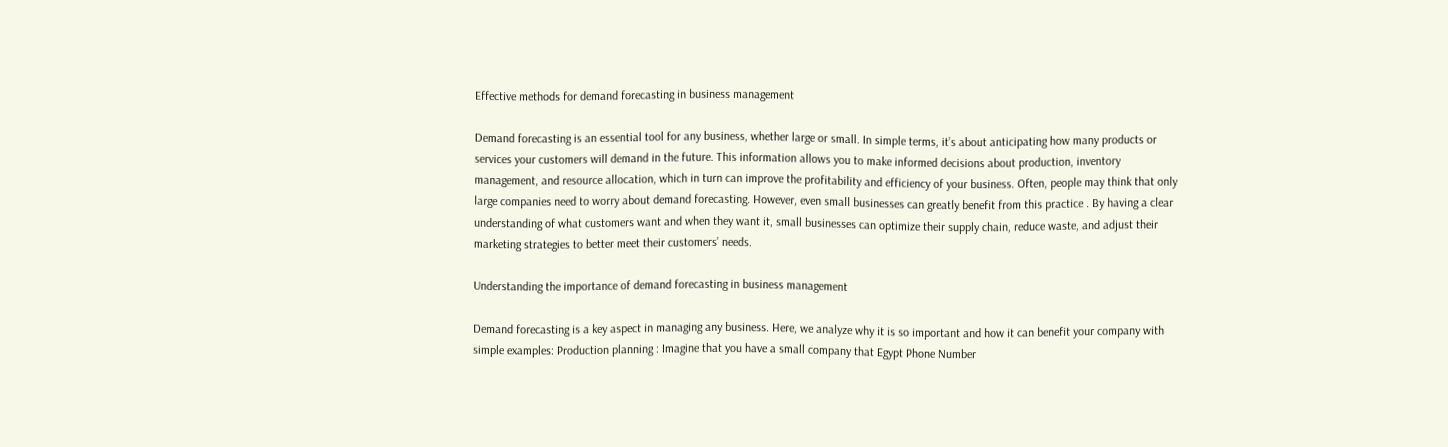Effective methods for demand forecasting in business management

Demand forecasting is an essential tool for any business, whether large or small. In simple terms, it’s about anticipating how many products or services your customers will demand in the future. This information allows you to make informed decisions about production, inventory management, and resource allocation, which in turn can improve the profitability and efficiency of your business. Often, people may think that only large companies need to worry about demand forecasting. However, even small businesses can greatly benefit from this practice . By having a clear understanding of what customers want and when they want it, small businesses can optimize their supply chain, reduce waste, and adjust their marketing strategies to better meet their customers’ needs.

Understanding the importance of demand forecasting in business management

Demand forecasting is a key aspect in managing any business. Here, we analyze why it is so important and how it can benefit your company with simple examples: Production planning : Imagine that you have a small company that Egypt Phone Number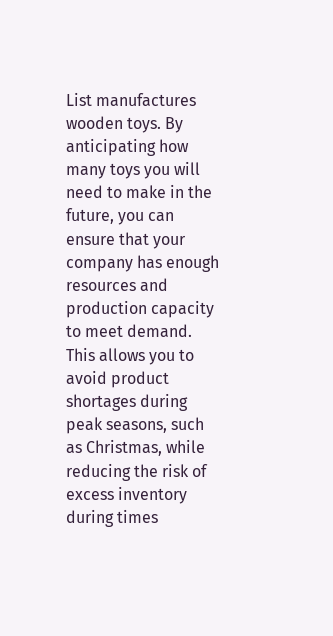List manufactures wooden toys. By anticipating how many toys you will need to make in the future, you can ensure that your company has enough resources and production capacity to meet demand. This allows you to avoid product shortages during peak seasons, such as Christmas, while reducing the risk of excess inventory during times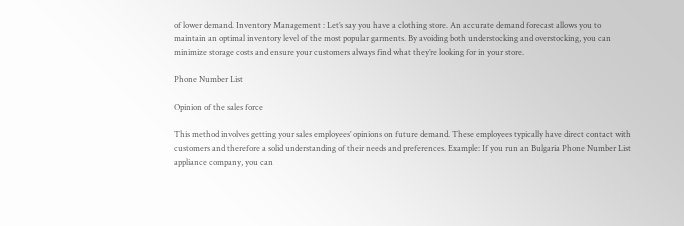of lower demand. Inventory Management : Let’s say you have a clothing store. An accurate demand forecast allows you to maintain an optimal inventory level of the most popular garments. By avoiding both understocking and overstocking, you can minimize storage costs and ensure your customers always find what they’re looking for in your store.

Phone Number List

Opinion of the sales force

This method involves getting your sales employees’ opinions on future demand. These employees typically have direct contact with customers and therefore a solid understanding of their needs and preferences. Example: If you run an Bulgaria Phone Number List appliance company, you can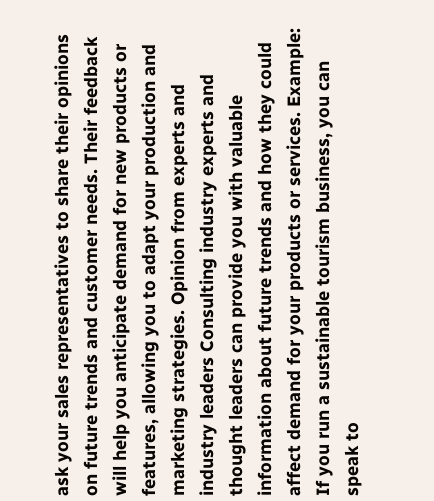ask your sales representatives to share their opinions on future trends and customer needs. Their feedback will help you anticipate demand for new products or features, allowing you to adapt your production and marketing strategies. Opinion from experts and industry leaders Consulting industry experts and thought leaders can provide you with valuable information about future trends and how they could affect demand for your products or services. Example: If you run a sustainable tourism business, you can speak to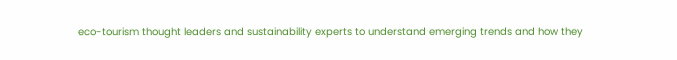eco-tourism thought leaders and sustainability experts to understand emerging trends and how they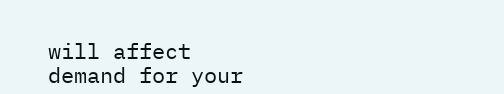will affect demand for your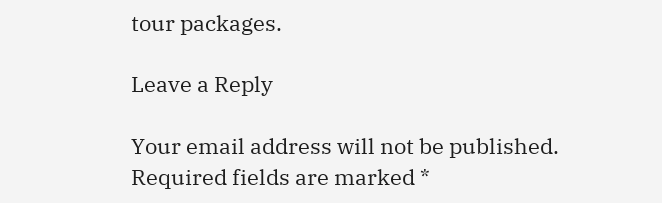tour packages.

Leave a Reply

Your email address will not be published. Required fields are marked *